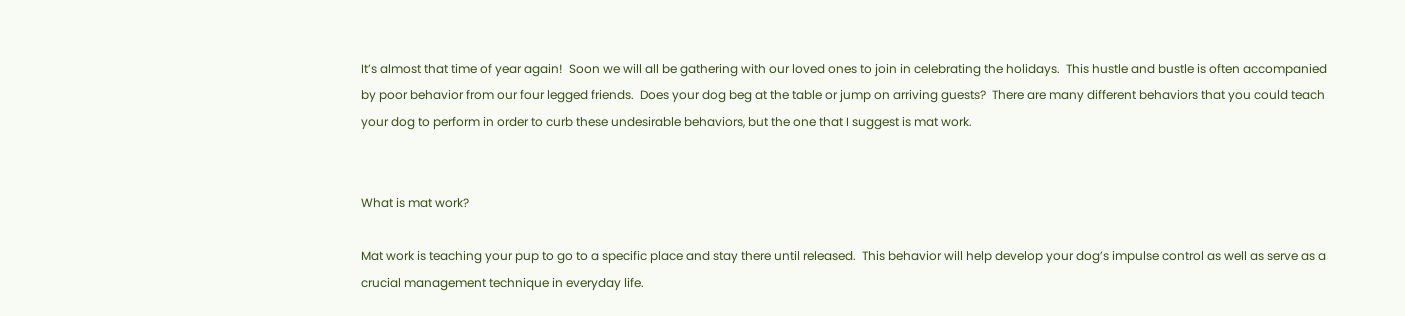It’s almost that time of year again!  Soon we will all be gathering with our loved ones to join in celebrating the holidays.  This hustle and bustle is often accompanied by poor behavior from our four legged friends.  Does your dog beg at the table or jump on arriving guests?  There are many different behaviors that you could teach your dog to perform in order to curb these undesirable behaviors, but the one that I suggest is mat work.


What is mat work?

Mat work is teaching your pup to go to a specific place and stay there until released.  This behavior will help develop your dog’s impulse control as well as serve as a crucial management technique in everyday life.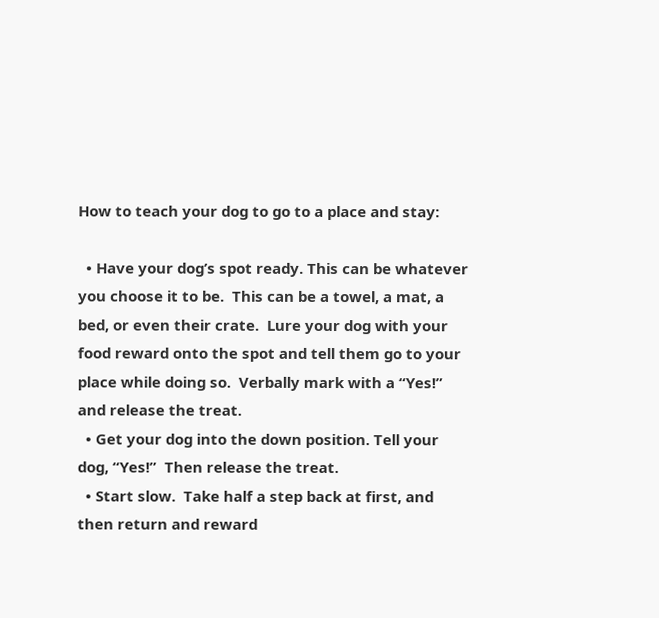How to teach your dog to go to a place and stay:

  • Have your dog’s spot ready. This can be whatever you choose it to be.  This can be a towel, a mat, a bed, or even their crate.  Lure your dog with your food reward onto the spot and tell them go to your place while doing so.  Verbally mark with a “Yes!” and release the treat.
  • Get your dog into the down position. Tell your dog, “Yes!”  Then release the treat.
  • Start slow.  Take half a step back at first, and then return and reward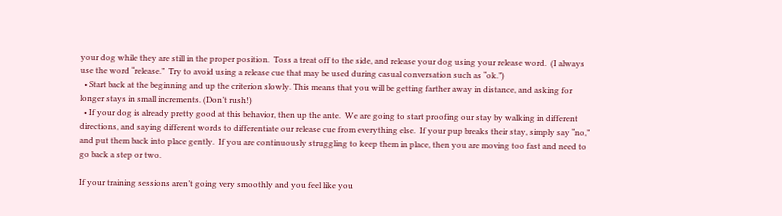your dog while they are still in the proper position.  Toss a treat off to the side, and release your dog using your release word.  (I always use the word “release.”  Try to avoid using a release cue that may be used during casual conversation such as “ok.”)
  • Start back at the beginning and up the criterion slowly. This means that you will be getting farther away in distance, and asking for longer stays in small increments. (Don’t rush!)
  • If your dog is already pretty good at this behavior, then up the ante.  We are going to start proofing our stay by walking in different directions, and saying different words to differentiate our release cue from everything else.  If your pup breaks their stay, simply say “no,” and put them back into place gently.  If you are continuously struggling to keep them in place, then you are moving too fast and need to go back a step or two.

If your training sessions aren’t going very smoothly and you feel like you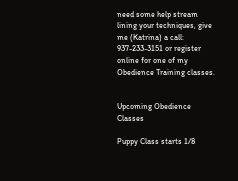need some help stream lining your techniques, give me (Katrina) a call: 937-233-3151 or register online for one of my Obedience Training classes.


Upcoming Obedience Classes

Puppy Class starts 1/8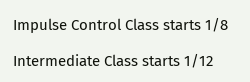Impulse Control Class starts 1/8

Intermediate Class starts 1/12